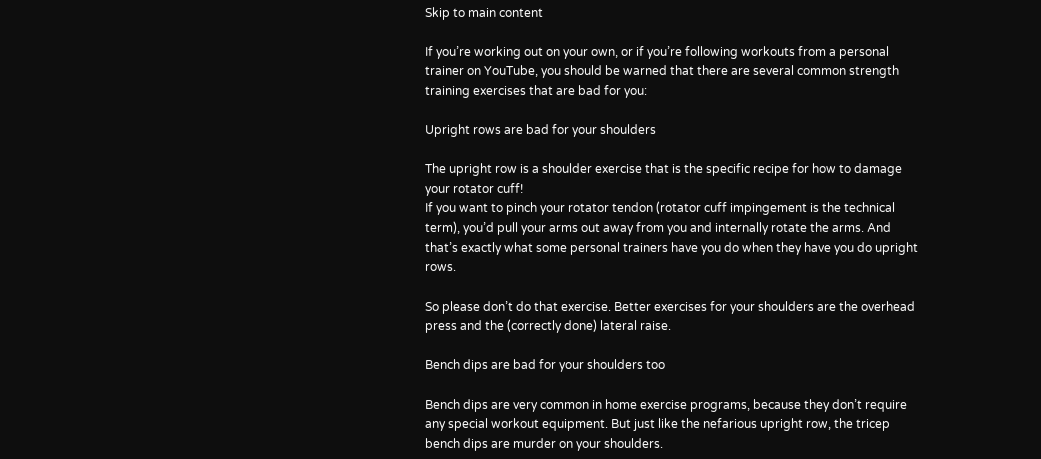Skip to main content

If you’re working out on your own, or if you’re following workouts from a personal trainer on YouTube, you should be warned that there are several common strength training exercises that are bad for you:

Upright rows are bad for your shoulders

The upright row is a shoulder exercise that is the specific recipe for how to damage your rotator cuff!
If you want to pinch your rotator tendon (rotator cuff impingement is the technical term), you’d pull your arms out away from you and internally rotate the arms. And that’s exactly what some personal trainers have you do when they have you do upright rows.

So please don’t do that exercise. Better exercises for your shoulders are the overhead press and the (correctly done) lateral raise.

Bench dips are bad for your shoulders too

Bench dips are very common in home exercise programs, because they don’t require any special workout equipment. But just like the nefarious upright row, the tricep bench dips are murder on your shoulders.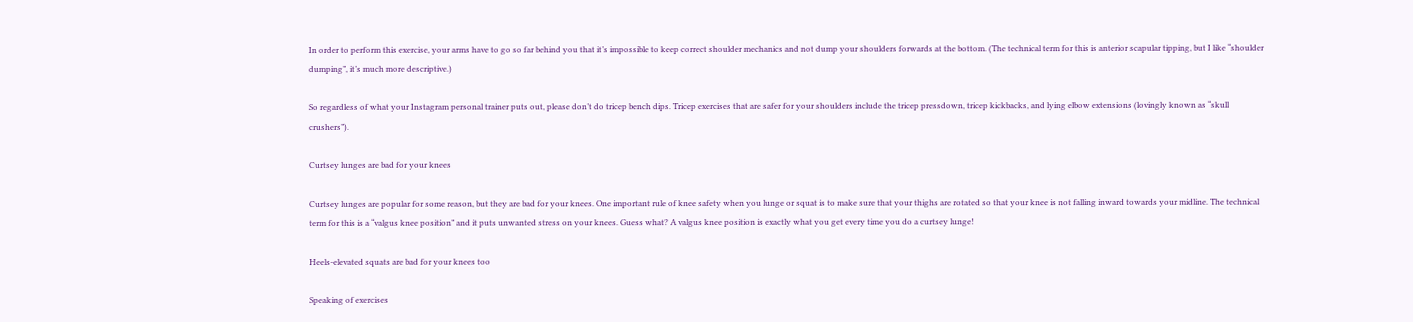In order to perform this exercise, your arms have to go so far behind you that it’s impossible to keep correct shoulder mechanics and not dump your shoulders forwards at the bottom. (The technical term for this is anterior scapular tipping, but I like “shoulder dumping”, it’s much more descriptive.)

So regardless of what your Instagram personal trainer puts out, please don’t do tricep bench dips. Tricep exercises that are safer for your shoulders include the tricep pressdown, tricep kickbacks, and lying elbow extensions (lovingly known as “skull crushers”).

Curtsey lunges are bad for your knees

Curtsey lunges are popular for some reason, but they are bad for your knees. One important rule of knee safety when you lunge or squat is to make sure that your thighs are rotated so that your knee is not falling inward towards your midline. The technical term for this is a “valgus knee position” and it puts unwanted stress on your knees. Guess what? A valgus knee position is exactly what you get every time you do a curtsey lunge!

Heels-elevated squats are bad for your knees too

Speaking of exercises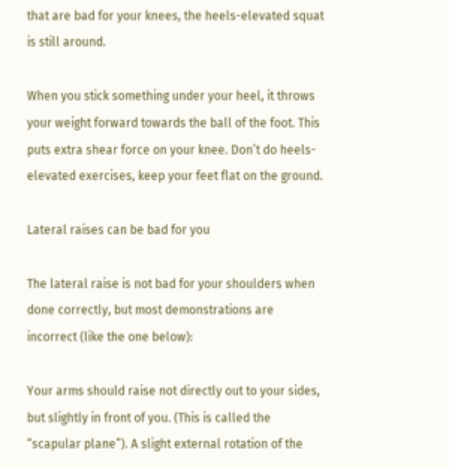that are bad for your knees, the heels-elevated squat is still around.

When you stick something under your heel, it throws your weight forward towards the ball of the foot. This puts extra shear force on your knee. Don’t do heels-elevated exercises, keep your feet flat on the ground.

Lateral raises can be bad for you

The lateral raise is not bad for your shoulders when done correctly, but most demonstrations are incorrect (like the one below):

Your arms should raise not directly out to your sides, but slightly in front of you. (This is called the “scapular plane”). A slight external rotation of the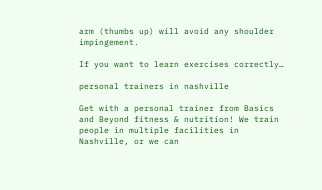arm (thumbs up) will avoid any shoulder impingement.

If you want to learn exercises correctly…

personal trainers in nashville

Get with a personal trainer from Basics and Beyond fitness & nutrition! We train people in multiple facilities in Nashville, or we can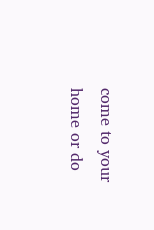come to your home or do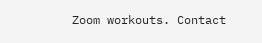Zoom workouts. Contact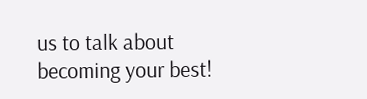us to talk about becoming your best!